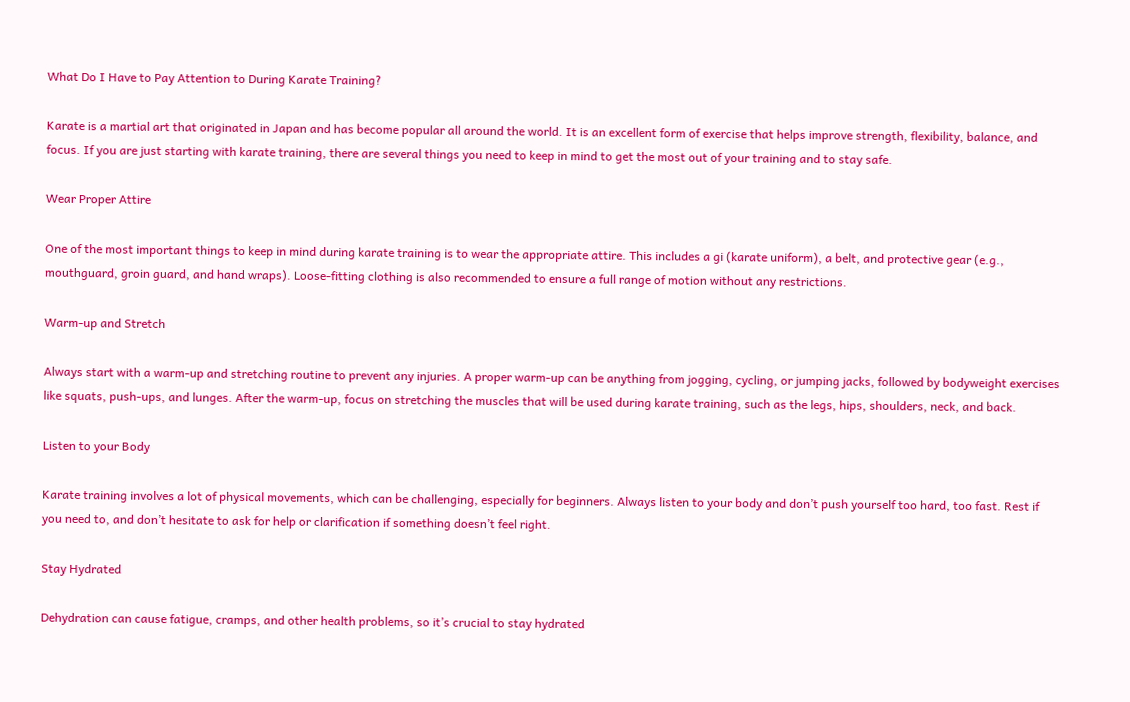What Do I Have to Pay Attention to During Karate Training?

Karate is a martial art that originated in Japan and has become popular all around the world. It is an excellent form of exercise that helps improve strength, flexibility, balance, and focus. If you are just starting with karate training, there are several things you need to keep in mind to get the most out of your training and to stay safe.

Wear Proper Attire

One of the most important things to keep in mind during karate training is to wear the appropriate attire. This includes a gi (karate uniform), a belt, and protective gear (e.g., mouthguard, groin guard, and hand wraps). Loose-fitting clothing is also recommended to ensure a full range of motion without any restrictions.

Warm-up and Stretch

Always start with a warm-up and stretching routine to prevent any injuries. A proper warm-up can be anything from jogging, cycling, or jumping jacks, followed by bodyweight exercises like squats, push-ups, and lunges. After the warm-up, focus on stretching the muscles that will be used during karate training, such as the legs, hips, shoulders, neck, and back.

Listen to your Body

Karate training involves a lot of physical movements, which can be challenging, especially for beginners. Always listen to your body and don’t push yourself too hard, too fast. Rest if you need to, and don’t hesitate to ask for help or clarification if something doesn’t feel right.

Stay Hydrated

Dehydration can cause fatigue, cramps, and other health problems, so it’s crucial to stay hydrated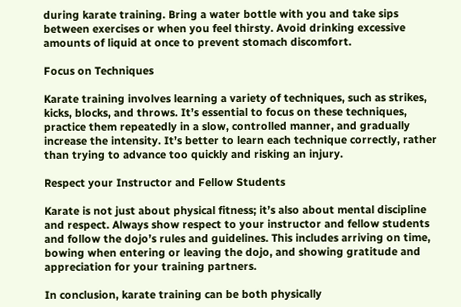during karate training. Bring a water bottle with you and take sips between exercises or when you feel thirsty. Avoid drinking excessive amounts of liquid at once to prevent stomach discomfort.

Focus on Techniques

Karate training involves learning a variety of techniques, such as strikes, kicks, blocks, and throws. It’s essential to focus on these techniques, practice them repeatedly in a slow, controlled manner, and gradually increase the intensity. It’s better to learn each technique correctly, rather than trying to advance too quickly and risking an injury.

Respect your Instructor and Fellow Students

Karate is not just about physical fitness; it’s also about mental discipline and respect. Always show respect to your instructor and fellow students and follow the dojo’s rules and guidelines. This includes arriving on time, bowing when entering or leaving the dojo, and showing gratitude and appreciation for your training partners.

In conclusion, karate training can be both physically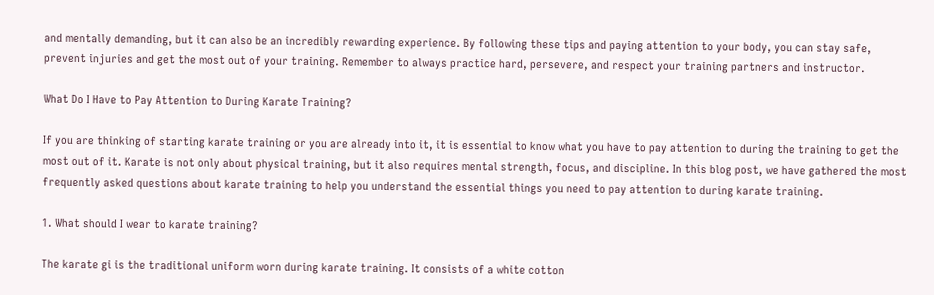and mentally demanding, but it can also be an incredibly rewarding experience. By following these tips and paying attention to your body, you can stay safe, prevent injuries and get the most out of your training. Remember to always practice hard, persevere, and respect your training partners and instructor.

What Do I Have to Pay Attention to During Karate Training?

If you are thinking of starting karate training or you are already into it, it is essential to know what you have to pay attention to during the training to get the most out of it. Karate is not only about physical training, but it also requires mental strength, focus, and discipline. In this blog post, we have gathered the most frequently asked questions about karate training to help you understand the essential things you need to pay attention to during karate training.

1. What should I wear to karate training?

The karate gi is the traditional uniform worn during karate training. It consists of a white cotton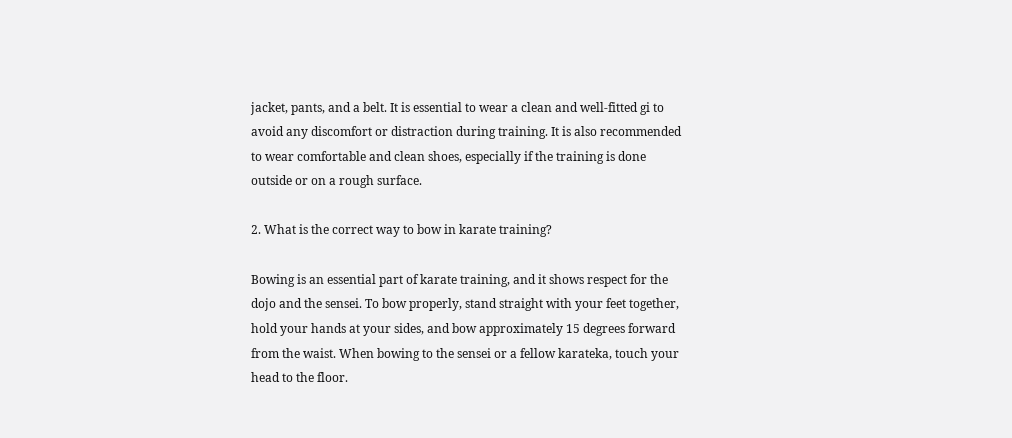jacket, pants, and a belt. It is essential to wear a clean and well-fitted gi to avoid any discomfort or distraction during training. It is also recommended to wear comfortable and clean shoes, especially if the training is done outside or on a rough surface.

2. What is the correct way to bow in karate training?

Bowing is an essential part of karate training, and it shows respect for the dojo and the sensei. To bow properly, stand straight with your feet together, hold your hands at your sides, and bow approximately 15 degrees forward from the waist. When bowing to the sensei or a fellow karateka, touch your head to the floor.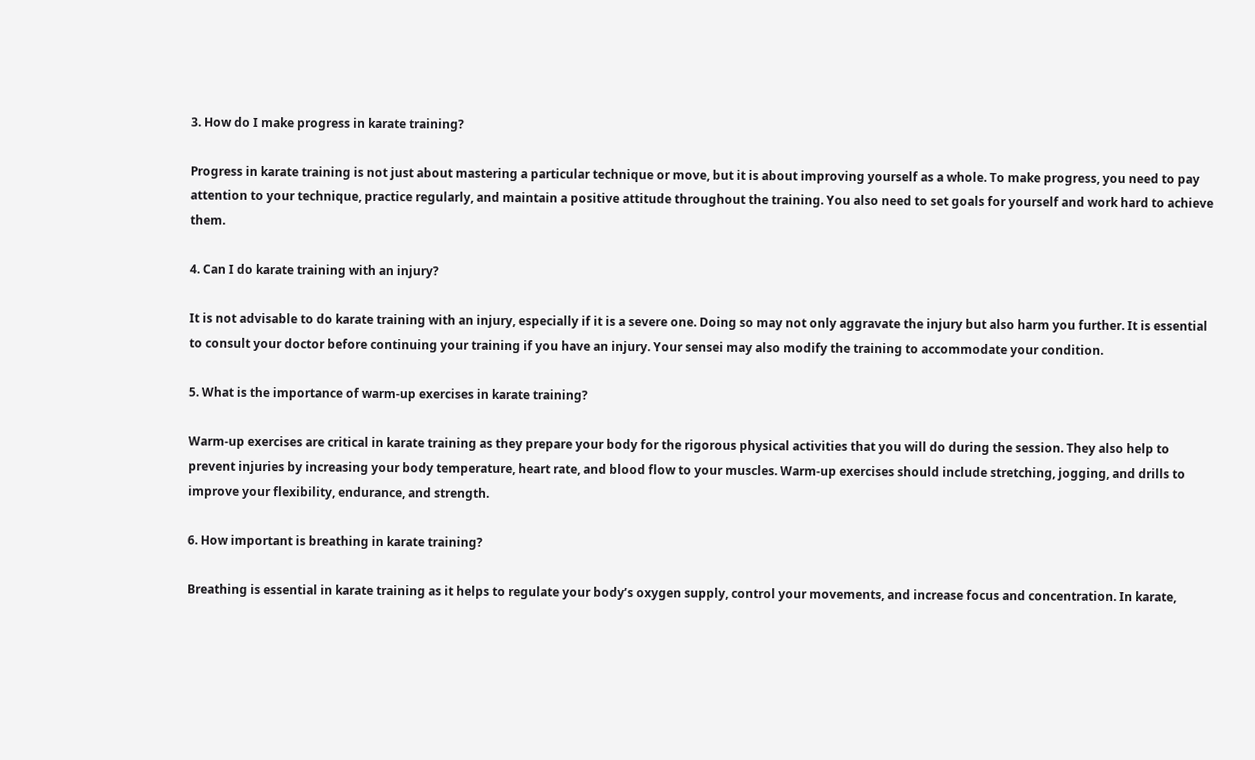3. How do I make progress in karate training?

Progress in karate training is not just about mastering a particular technique or move, but it is about improving yourself as a whole. To make progress, you need to pay attention to your technique, practice regularly, and maintain a positive attitude throughout the training. You also need to set goals for yourself and work hard to achieve them.

4. Can I do karate training with an injury?

It is not advisable to do karate training with an injury, especially if it is a severe one. Doing so may not only aggravate the injury but also harm you further. It is essential to consult your doctor before continuing your training if you have an injury. Your sensei may also modify the training to accommodate your condition.

5. What is the importance of warm-up exercises in karate training?

Warm-up exercises are critical in karate training as they prepare your body for the rigorous physical activities that you will do during the session. They also help to prevent injuries by increasing your body temperature, heart rate, and blood flow to your muscles. Warm-up exercises should include stretching, jogging, and drills to improve your flexibility, endurance, and strength.

6. How important is breathing in karate training?

Breathing is essential in karate training as it helps to regulate your body’s oxygen supply, control your movements, and increase focus and concentration. In karate,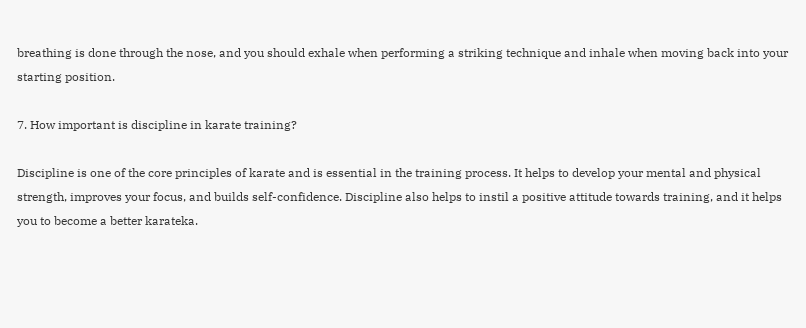breathing is done through the nose, and you should exhale when performing a striking technique and inhale when moving back into your starting position.

7. How important is discipline in karate training?

Discipline is one of the core principles of karate and is essential in the training process. It helps to develop your mental and physical strength, improves your focus, and builds self-confidence. Discipline also helps to instil a positive attitude towards training, and it helps you to become a better karateka.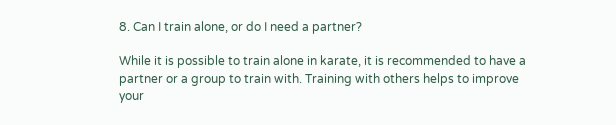8. Can I train alone, or do I need a partner?

While it is possible to train alone in karate, it is recommended to have a partner or a group to train with. Training with others helps to improve your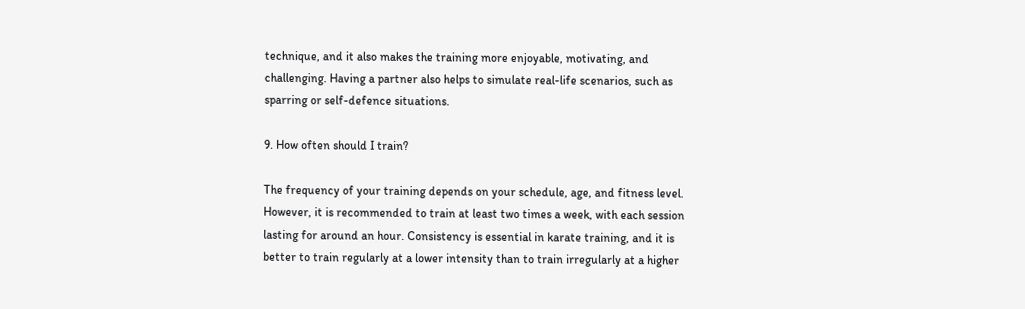technique, and it also makes the training more enjoyable, motivating, and challenging. Having a partner also helps to simulate real-life scenarios, such as sparring or self-defence situations.

9. How often should I train?

The frequency of your training depends on your schedule, age, and fitness level. However, it is recommended to train at least two times a week, with each session lasting for around an hour. Consistency is essential in karate training, and it is better to train regularly at a lower intensity than to train irregularly at a higher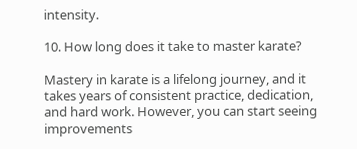intensity.

10. How long does it take to master karate?

Mastery in karate is a lifelong journey, and it takes years of consistent practice, dedication, and hard work. However, you can start seeing improvements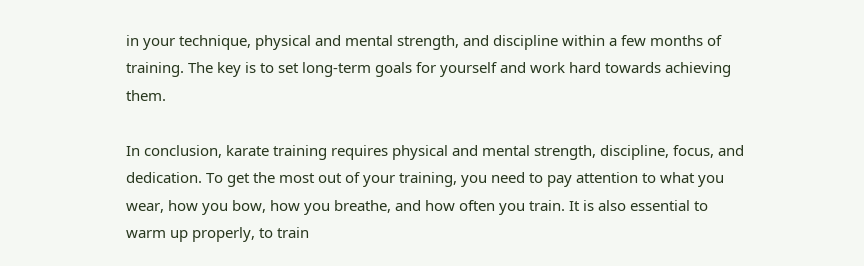in your technique, physical and mental strength, and discipline within a few months of training. The key is to set long-term goals for yourself and work hard towards achieving them.

In conclusion, karate training requires physical and mental strength, discipline, focus, and dedication. To get the most out of your training, you need to pay attention to what you wear, how you bow, how you breathe, and how often you train. It is also essential to warm up properly, to train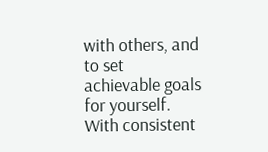with others, and to set achievable goals for yourself. With consistent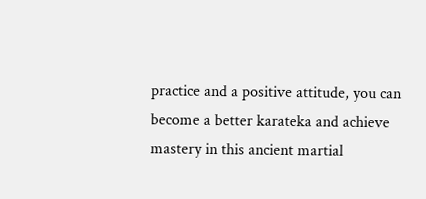practice and a positive attitude, you can become a better karateka and achieve mastery in this ancient martial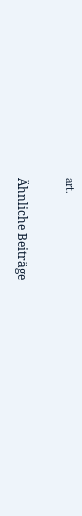art.

Ähnliche Beiträge